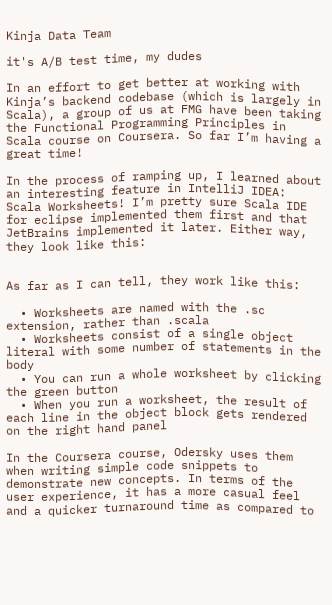Kinja Data Team

it's A/B test time, my dudes

In an effort to get better at working with Kinja’s backend codebase (which is largely in Scala), a group of us at FMG have been taking the Functional Programming Principles in Scala course on Coursera. So far I’m having a great time!

In the process of ramping up, I learned about an interesting feature in IntelliJ IDEA: Scala Worksheets! I’m pretty sure Scala IDE for eclipse implemented them first and that JetBrains implemented it later. Either way, they look like this:


As far as I can tell, they work like this:

  • Worksheets are named with the .sc extension, rather than .scala
  • Worksheets consist of a single object literal with some number of statements in the body
  • You can run a whole worksheet by clicking the green button
  • When you run a worksheet, the result of each line in the object block gets rendered on the right hand panel

In the Coursera course, Odersky uses them when writing simple code snippets to demonstrate new concepts. In terms of the user experience, it has a more casual feel and a quicker turnaround time as compared to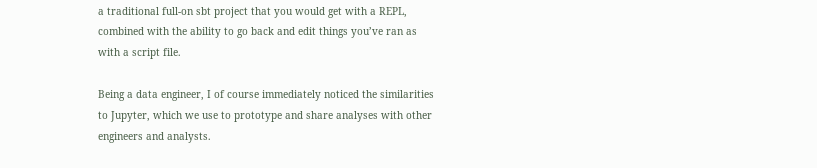a traditional full-on sbt project that you would get with a REPL, combined with the ability to go back and edit things you’ve ran as with a script file.

Being a data engineer, I of course immediately noticed the similarities to Jupyter, which we use to prototype and share analyses with other engineers and analysts.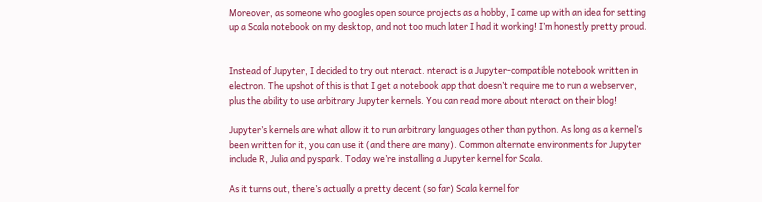Moreover, as someone who googles open source projects as a hobby, I came up with an idea for setting up a Scala notebook on my desktop, and not too much later I had it working! I’m honestly pretty proud.


Instead of Jupyter, I decided to try out nteract. nteract is a Jupyter-compatible notebook written in electron. The upshot of this is that I get a notebook app that doesn’t require me to run a webserver, plus the ability to use arbitrary Jupyter kernels. You can read more about nteract on their blog!

Jupyter’s kernels are what allow it to run arbitrary languages other than python. As long as a kernel’s been written for it, you can use it (and there are many). Common alternate environments for Jupyter include R, Julia and pyspark. Today we’re installing a Jupyter kernel for Scala.

As it turns out, there’s actually a pretty decent (so far) Scala kernel for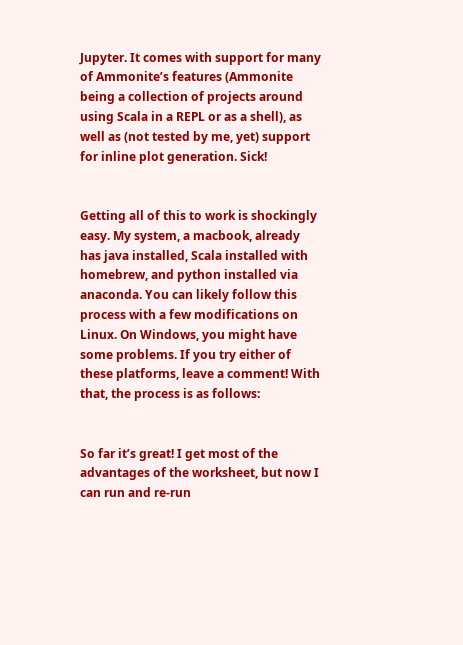Jupyter. It comes with support for many of Ammonite’s features (Ammonite being a collection of projects around using Scala in a REPL or as a shell), as well as (not tested by me, yet) support for inline plot generation. Sick!


Getting all of this to work is shockingly easy. My system, a macbook, already has java installed, Scala installed with homebrew, and python installed via anaconda. You can likely follow this process with a few modifications on Linux. On Windows, you might have some problems. If you try either of these platforms, leave a comment! With that, the process is as follows:


So far it’s great! I get most of the advantages of the worksheet, but now I can run and re-run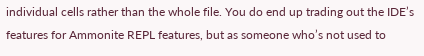individual cells rather than the whole file. You do end up trading out the IDE’s features for Ammonite REPL features, but as someone who’s not used to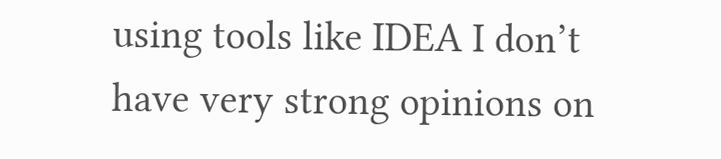using tools like IDEA I don’t have very strong opinions on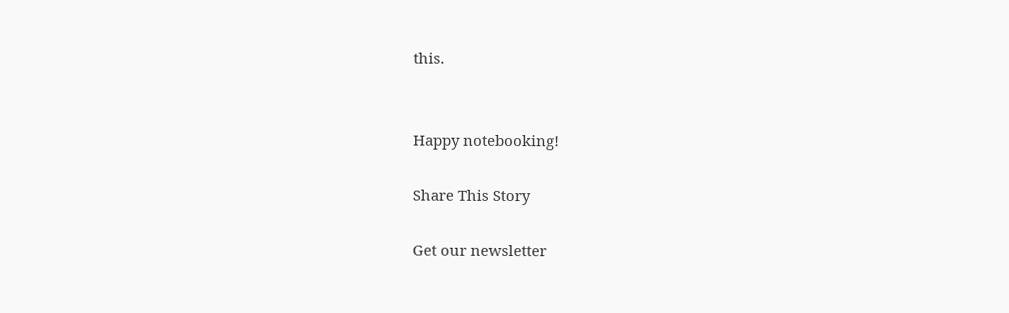this.


Happy notebooking!

Share This Story

Get our newsletter